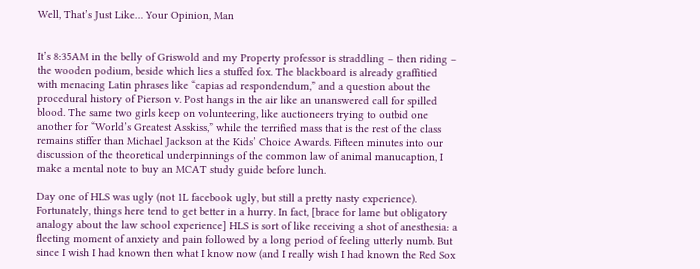Well, That’s Just Like… Your Opinion, Man


It’s 8:35AM in the belly of Griswold and my Property professor is straddling – then riding – the wooden podium, beside which lies a stuffed fox. The blackboard is already graffitied with menacing Latin phrases like “capias ad respondendum,” and a question about the procedural history of Pierson v. Post hangs in the air like an unanswered call for spilled blood. The same two girls keep on volunteering, like auctioneers trying to outbid one another for “World’s Greatest Asskiss,” while the terrified mass that is the rest of the class remains stiffer than Michael Jackson at the Kids’ Choice Awards. Fifteen minutes into our discussion of the theoretical underpinnings of the common law of animal manucaption, I make a mental note to buy an MCAT study guide before lunch.

Day one of HLS was ugly (not 1L facebook ugly, but still a pretty nasty experience). Fortunately, things here tend to get better in a hurry. In fact, [brace for lame but obligatory analogy about the law school experience] HLS is sort of like receiving a shot of anesthesia: a fleeting moment of anxiety and pain followed by a long period of feeling utterly numb. But since I wish I had known then what I know now (and I really wish I had known the Red Sox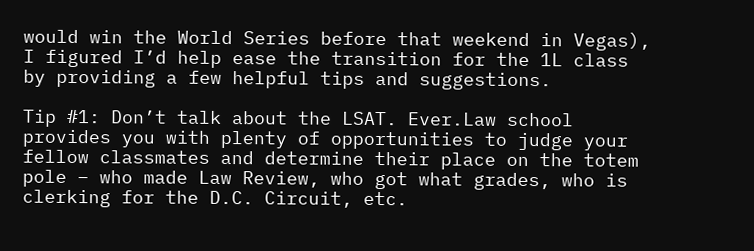would win the World Series before that weekend in Vegas), I figured I’d help ease the transition for the 1L class by providing a few helpful tips and suggestions.

Tip #1: Don’t talk about the LSAT. Ever.Law school provides you with plenty of opportunities to judge your fellow classmates and determine their place on the totem pole – who made Law Review, who got what grades, who is clerking for the D.C. Circuit, etc.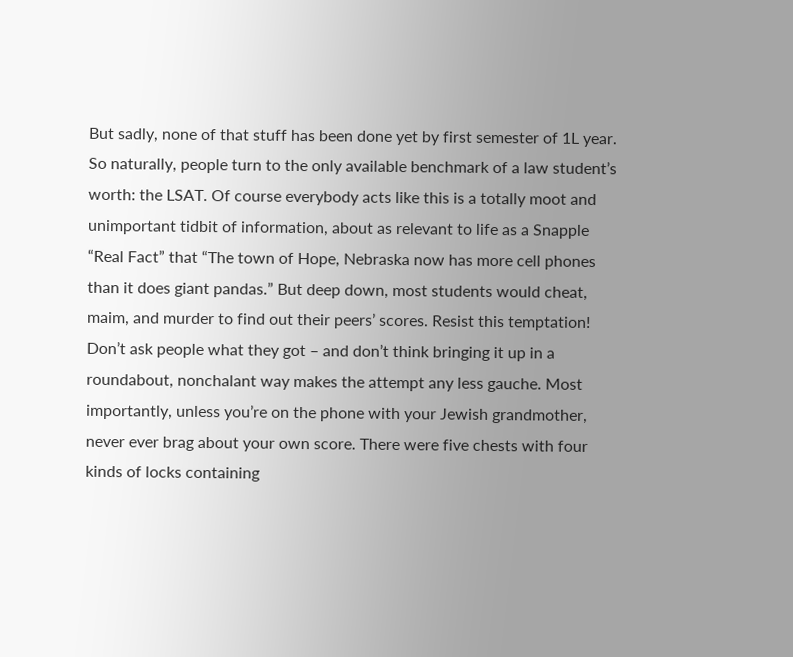But sadly, none of that stuff has been done yet by first semester of 1L year. So naturally, people turn to the only available benchmark of a law student’s worth: the LSAT. Of course everybody acts like this is a totally moot and unimportant tidbit of information, about as relevant to life as a Snapple “Real Fact” that “The town of Hope, Nebraska now has more cell phones than it does giant pandas.” But deep down, most students would cheat, maim, and murder to find out their peers’ scores. Resist this temptation! Don’t ask people what they got – and don’t think bringing it up in a roundabout, nonchalant way makes the attempt any less gauche. Most importantly, unless you’re on the phone with your Jewish grandmother, never ever brag about your own score. There were five chests with four kinds of locks containing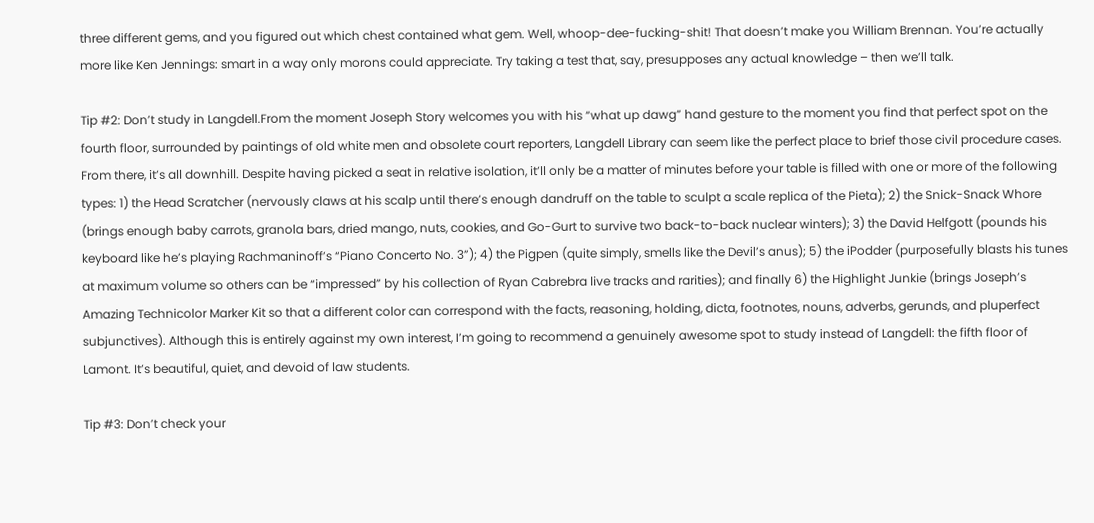three different gems, and you figured out which chest contained what gem. Well, whoop-dee-fucking-shit! That doesn’t make you William Brennan. You’re actually more like Ken Jennings: smart in a way only morons could appreciate. Try taking a test that, say, presupposes any actual knowledge – then we’ll talk.

Tip #2: Don’t study in Langdell.From the moment Joseph Story welcomes you with his “what up dawg” hand gesture to the moment you find that perfect spot on the fourth floor, surrounded by paintings of old white men and obsolete court reporters, Langdell Library can seem like the perfect place to brief those civil procedure cases. From there, it’s all downhill. Despite having picked a seat in relative isolation, it’ll only be a matter of minutes before your table is filled with one or more of the following types: 1) the Head Scratcher (nervously claws at his scalp until there’s enough dandruff on the table to sculpt a scale replica of the Pieta); 2) the Snick-Snack Whore (brings enough baby carrots, granola bars, dried mango, nuts, cookies, and Go-Gurt to survive two back-to-back nuclear winters); 3) the David Helfgott (pounds his keyboard like he’s playing Rachmaninoff’s “Piano Concerto No. 3”); 4) the Pigpen (quite simply, smells like the Devil’s anus); 5) the iPodder (purposefully blasts his tunes at maximum volume so others can be “impressed” by his collection of Ryan Cabrebra live tracks and rarities); and finally 6) the Highlight Junkie (brings Joseph’s Amazing Technicolor Marker Kit so that a different color can correspond with the facts, reasoning, holding, dicta, footnotes, nouns, adverbs, gerunds, and pluperfect subjunctives). Although this is entirely against my own interest, I’m going to recommend a genuinely awesome spot to study instead of Langdell: the fifth floor of Lamont. It’s beautiful, quiet, and devoid of law students.

Tip #3: Don’t check your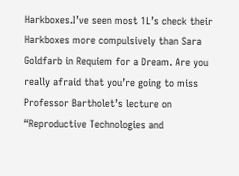Harkboxes.I’ve seen most 1L’s check their Harkboxes more compulsively than Sara Goldfarb in Requiem for a Dream. Are you really afraid that you’re going to miss Professor Bartholet’s lecture on “Reproductive Technologies and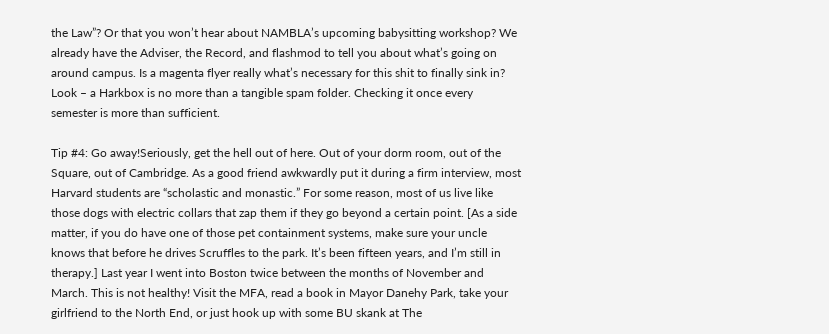the Law”? Or that you won’t hear about NAMBLA’s upcoming babysitting workshop? We already have the Adviser, the Record, and flashmod to tell you about what’s going on around campus. Is a magenta flyer really what’s necessary for this shit to finally sink in? Look – a Harkbox is no more than a tangible spam folder. Checking it once every semester is more than sufficient.

Tip #4: Go away!Seriously, get the hell out of here. Out of your dorm room, out of the Square, out of Cambridge. As a good friend awkwardly put it during a firm interview, most Harvard students are “scholastic and monastic.” For some reason, most of us live like those dogs with electric collars that zap them if they go beyond a certain point. [As a side matter, if you do have one of those pet containment systems, make sure your uncle knows that before he drives Scruffles to the park. It’s been fifteen years, and I’m still in therapy.] Last year I went into Boston twice between the months of November and March. This is not healthy! Visit the MFA, read a book in Mayor Danehy Park, take your girlfriend to the North End, or just hook up with some BU skank at The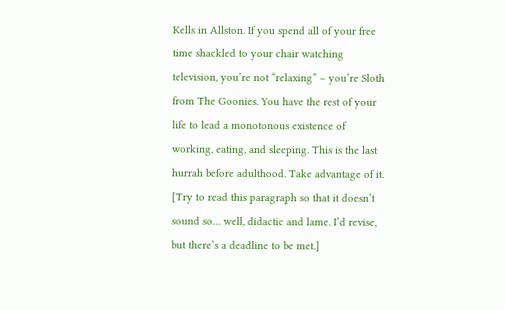Kells in Allston. If you spend all of your free time shackled to your chair watching television, you’re not “relaxing” – you’re Sloth from The Goonies. You have the rest of your life to lead a monotonous existence of working, eating, and sleeping. This is the last hurrah before adulthood. Take advantage of it. [Try to read this paragraph so that it doesn’t sound so… well, didactic and lame. I’d revise, but there’s a deadline to be met.]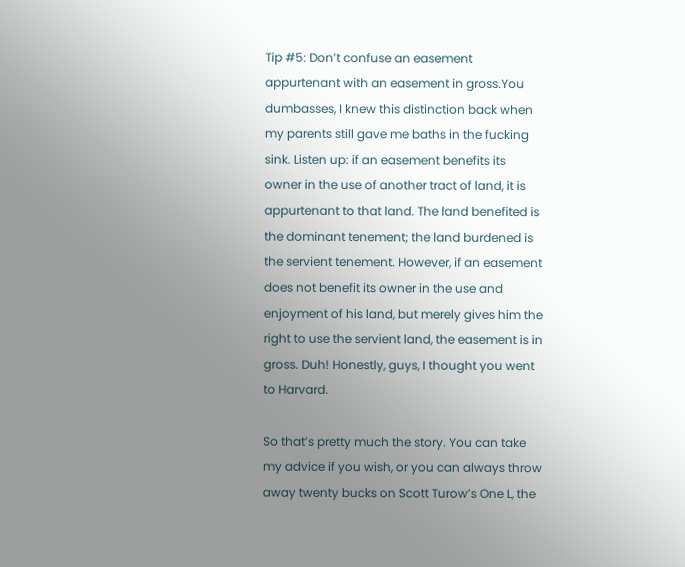Tip #5: Don’t confuse an easement appurtenant with an easement in gross.You dumbasses, I knew this distinction back when my parents still gave me baths in the fucking sink. Listen up: if an easement benefits its owner in the use of another tract of land, it is appurtenant to that land. The land benefited is the dominant tenement; the land burdened is the servient tenement. However, if an easement does not benefit its owner in the use and enjoyment of his land, but merely gives him the right to use the servient land, the easement is in gross. Duh! Honestly, guys, I thought you went to Harvard.

So that’s pretty much the story. You can take my advice if you wish, or you can always throw away twenty bucks on Scott Turow’s One L, the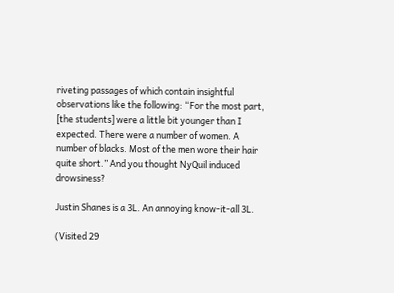riveting passages of which contain insightful observations like the following: “For the most part, [the students] were a little bit younger than I expected. There were a number of women. A number of blacks. Most of the men wore their hair quite short.” And you thought NyQuil induced drowsiness?

Justin Shanes is a 3L. An annoying know-it-all 3L.

(Visited 29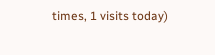times, 1 visits today)